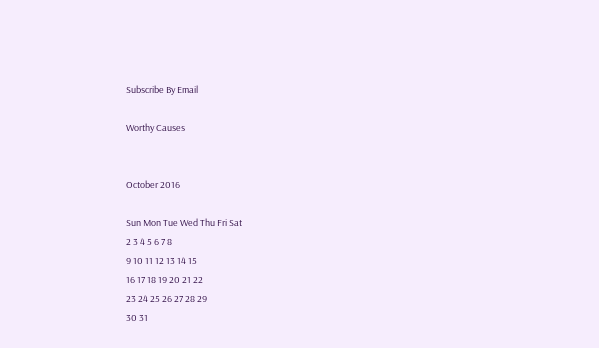Subscribe By Email

Worthy Causes


October 2016

Sun Mon Tue Wed Thu Fri Sat
2 3 4 5 6 7 8
9 10 11 12 13 14 15
16 17 18 19 20 21 22
23 24 25 26 27 28 29
30 31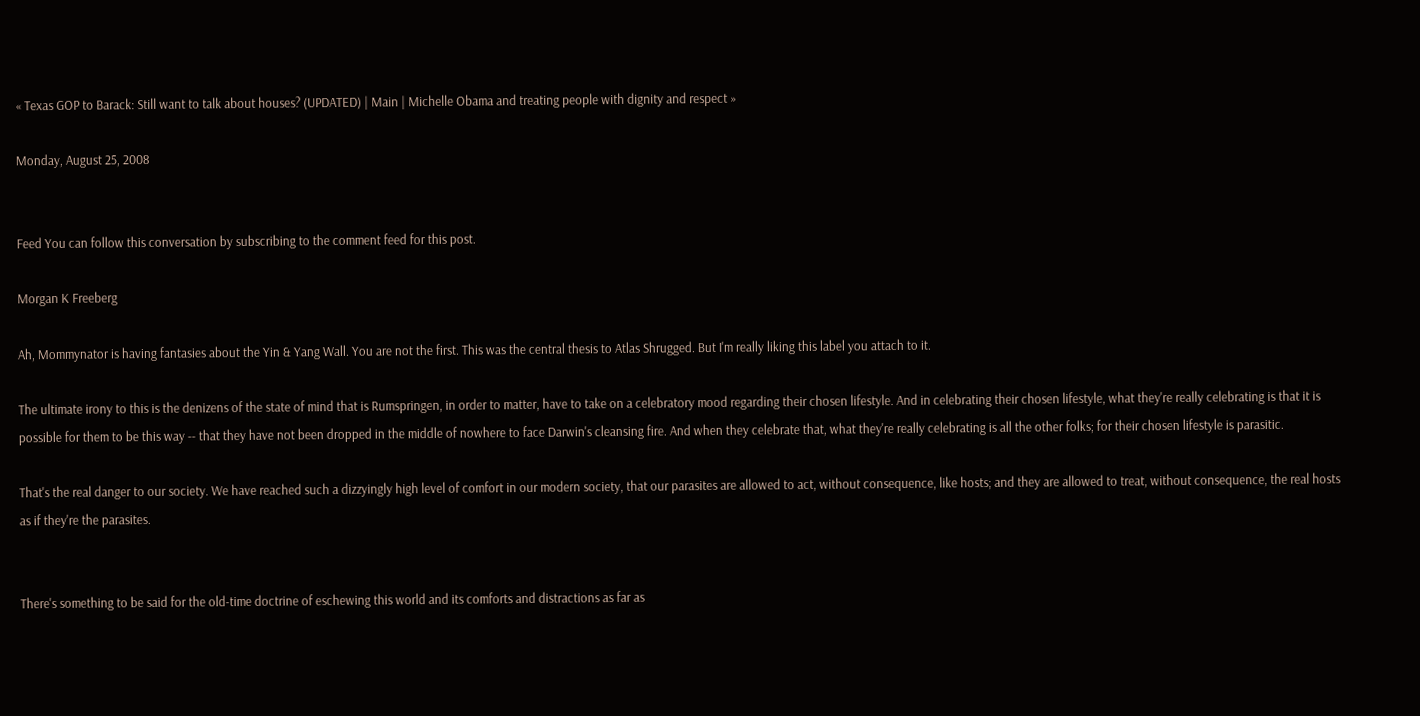« Texas GOP to Barack: Still want to talk about houses? (UPDATED) | Main | Michelle Obama and treating people with dignity and respect »

Monday, August 25, 2008


Feed You can follow this conversation by subscribing to the comment feed for this post.

Morgan K Freeberg

Ah, Mommynator is having fantasies about the Yin & Yang Wall. You are not the first. This was the central thesis to Atlas Shrugged. But I'm really liking this label you attach to it.

The ultimate irony to this is the denizens of the state of mind that is Rumspringen, in order to matter, have to take on a celebratory mood regarding their chosen lifestyle. And in celebrating their chosen lifestyle, what they're really celebrating is that it is possible for them to be this way -- that they have not been dropped in the middle of nowhere to face Darwin's cleansing fire. And when they celebrate that, what they're really celebrating is all the other folks; for their chosen lifestyle is parasitic.

That's the real danger to our society. We have reached such a dizzyingly high level of comfort in our modern society, that our parasites are allowed to act, without consequence, like hosts; and they are allowed to treat, without consequence, the real hosts as if they're the parasites.


There's something to be said for the old-time doctrine of eschewing this world and its comforts and distractions as far as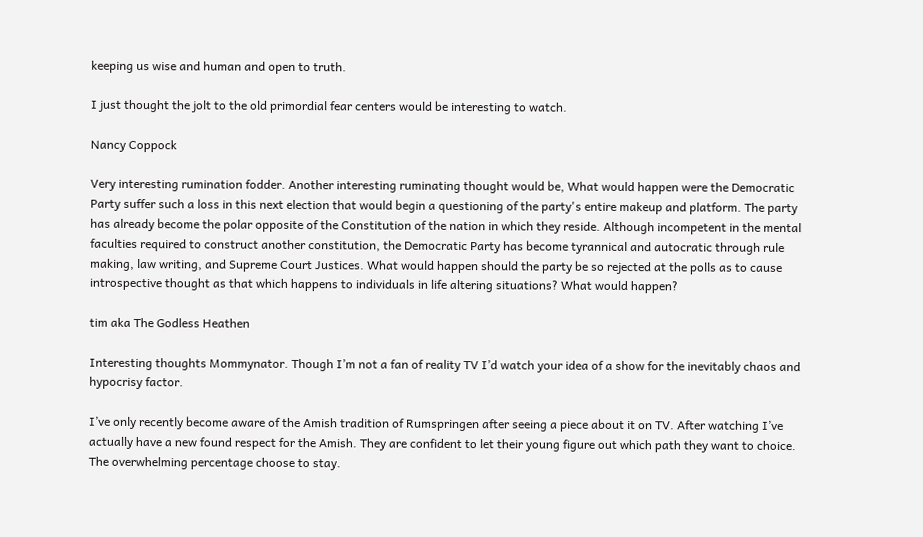keeping us wise and human and open to truth.

I just thought the jolt to the old primordial fear centers would be interesting to watch.

Nancy Coppock

Very interesting rumination fodder. Another interesting ruminating thought would be, What would happen were the Democratic Party suffer such a loss in this next election that would begin a questioning of the party's entire makeup and platform. The party has already become the polar opposite of the Constitution of the nation in which they reside. Although incompetent in the mental faculties required to construct another constitution, the Democratic Party has become tyrannical and autocratic through rule making, law writing, and Supreme Court Justices. What would happen should the party be so rejected at the polls as to cause introspective thought as that which happens to individuals in life altering situations? What would happen?

tim aka The Godless Heathen

Interesting thoughts Mommynator. Though I’m not a fan of reality TV I’d watch your idea of a show for the inevitably chaos and hypocrisy factor.

I’ve only recently become aware of the Amish tradition of Rumspringen after seeing a piece about it on TV. After watching I’ve actually have a new found respect for the Amish. They are confident to let their young figure out which path they want to choice. The overwhelming percentage choose to stay.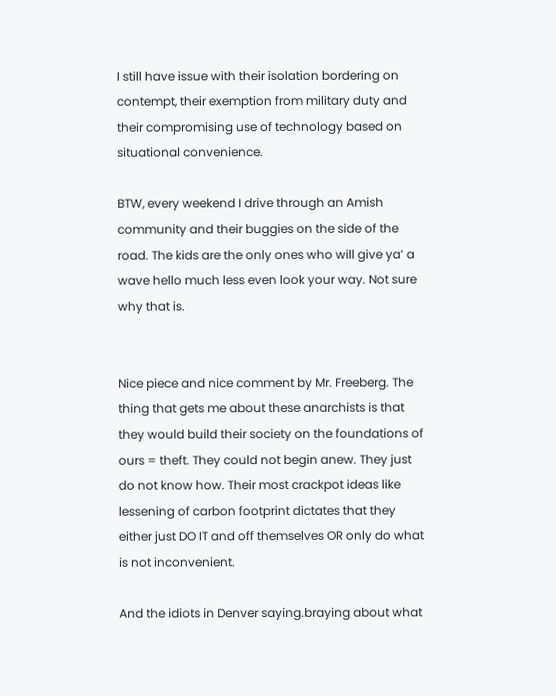I still have issue with their isolation bordering on contempt, their exemption from military duty and their compromising use of technology based on situational convenience.

BTW, every weekend I drive through an Amish community and their buggies on the side of the road. The kids are the only ones who will give ya’ a wave hello much less even look your way. Not sure why that is.


Nice piece and nice comment by Mr. Freeberg. The thing that gets me about these anarchists is that they would build their society on the foundations of ours = theft. They could not begin anew. They just do not know how. Their most crackpot ideas like lessening of carbon footprint dictates that they either just DO IT and off themselves OR only do what is not inconvenient.

And the idiots in Denver saying.braying about what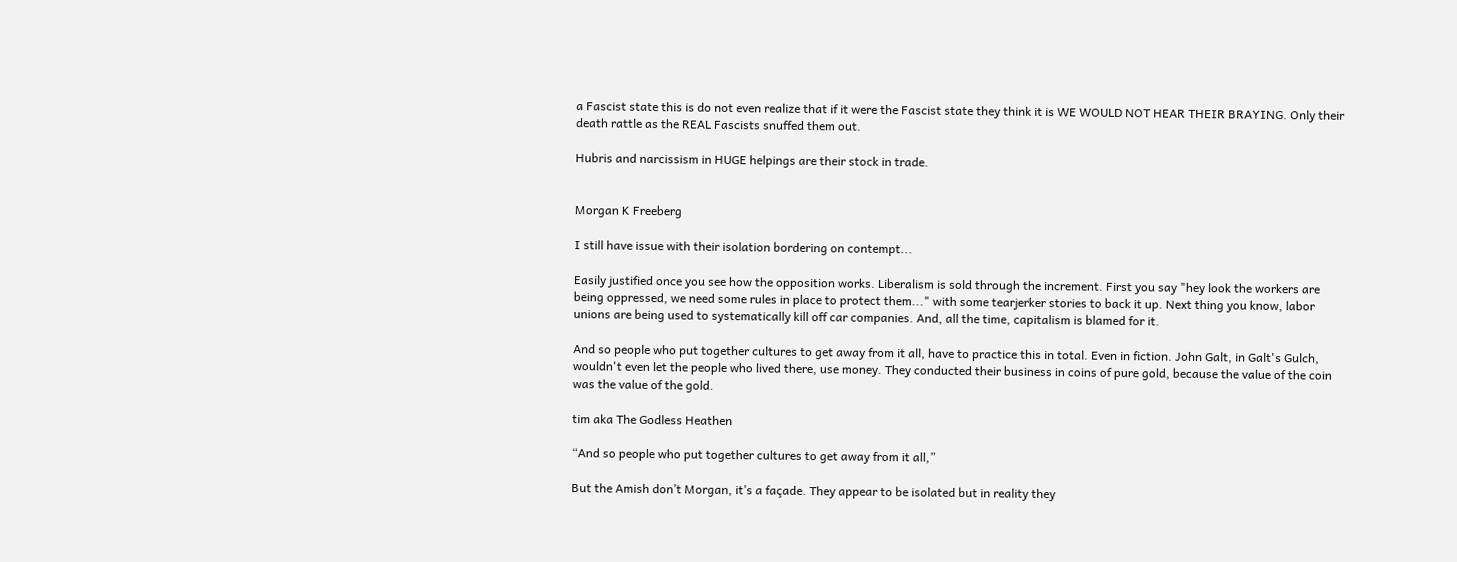a Fascist state this is do not even realize that if it were the Fascist state they think it is WE WOULD NOT HEAR THEIR BRAYING. Only their death rattle as the REAL Fascists snuffed them out.

Hubris and narcissism in HUGE helpings are their stock in trade.


Morgan K Freeberg

I still have issue with their isolation bordering on contempt...

Easily justified once you see how the opposition works. Liberalism is sold through the increment. First you say "hey look the workers are being oppressed, we need some rules in place to protect them..." with some tearjerker stories to back it up. Next thing you know, labor unions are being used to systematically kill off car companies. And, all the time, capitalism is blamed for it.

And so people who put together cultures to get away from it all, have to practice this in total. Even in fiction. John Galt, in Galt's Gulch, wouldn't even let the people who lived there, use money. They conducted their business in coins of pure gold, because the value of the coin was the value of the gold.

tim aka The Godless Heathen

“And so people who put together cultures to get away from it all,”

But the Amish don’t Morgan, it’s a façade. They appear to be isolated but in reality they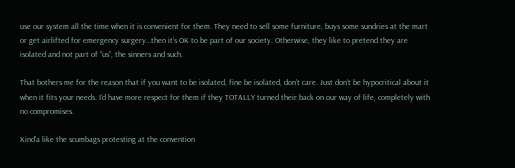use our system all the time when it is convenient for them. They need to sell some furniture, buys some sundries at the mart or get airlifted for emergency surgery…then it’s OK to be part of our society. Otherwise, they like to pretend they are isolated and not part of “us”, the sinners and such.

That bothers me for the reason that if you want to be isolated, fine be isolated, don’t care. Just don’t be hypocritical about it when it fits your needs. I’d have more respect for them if they TOTALLY turned their back on our way of life, completely with no compromises.

Kind’a like the scumbags protesting at the convention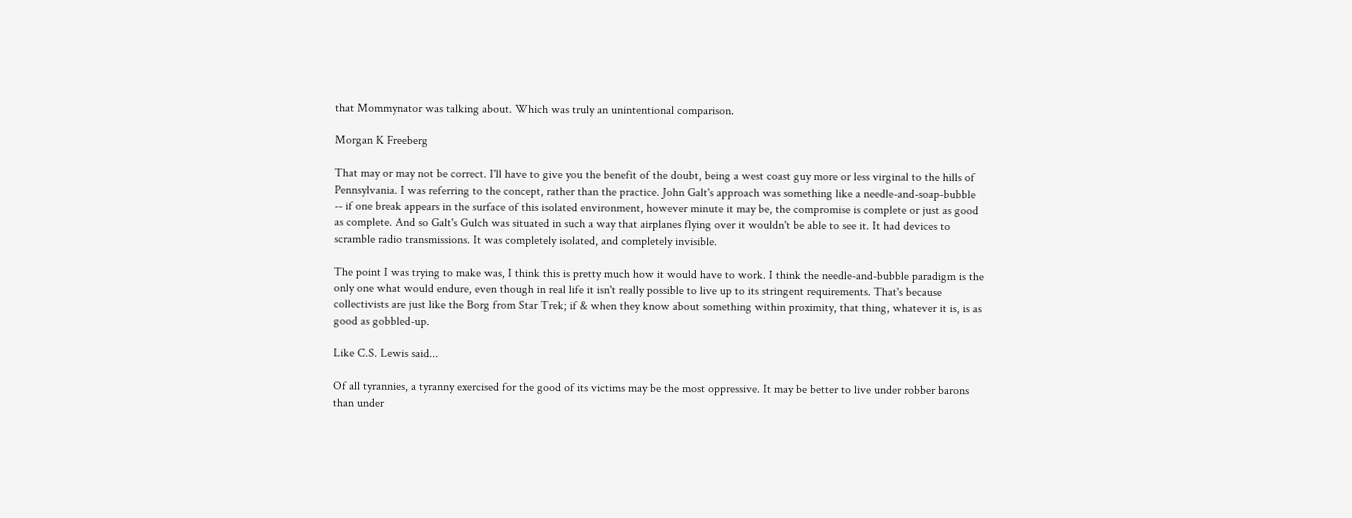that Mommynator was talking about. Which was truly an unintentional comparison.

Morgan K Freeberg

That may or may not be correct. I'll have to give you the benefit of the doubt, being a west coast guy more or less virginal to the hills of Pennsylvania. I was referring to the concept, rather than the practice. John Galt's approach was something like a needle-and-soap-bubble -- if one break appears in the surface of this isolated environment, however minute it may be, the compromise is complete or just as good as complete. And so Galt's Gulch was situated in such a way that airplanes flying over it wouldn't be able to see it. It had devices to scramble radio transmissions. It was completely isolated, and completely invisible.

The point I was trying to make was, I think this is pretty much how it would have to work. I think the needle-and-bubble paradigm is the only one what would endure, even though in real life it isn't really possible to live up to its stringent requirements. That's because collectivists are just like the Borg from Star Trek; if & when they know about something within proximity, that thing, whatever it is, is as good as gobbled-up.

Like C.S. Lewis said...

Of all tyrannies, a tyranny exercised for the good of its victims may be the most oppressive. It may be better to live under robber barons than under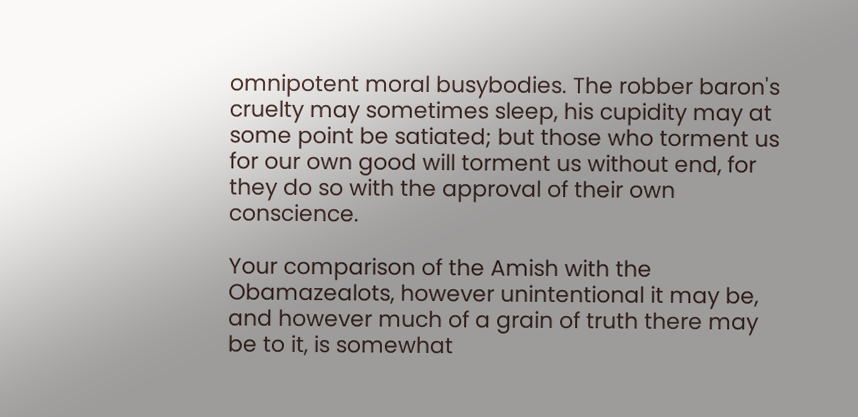omnipotent moral busybodies. The robber baron's cruelty may sometimes sleep, his cupidity may at some point be satiated; but those who torment us for our own good will torment us without end, for they do so with the approval of their own conscience.

Your comparison of the Amish with the Obamazealots, however unintentional it may be, and however much of a grain of truth there may be to it, is somewhat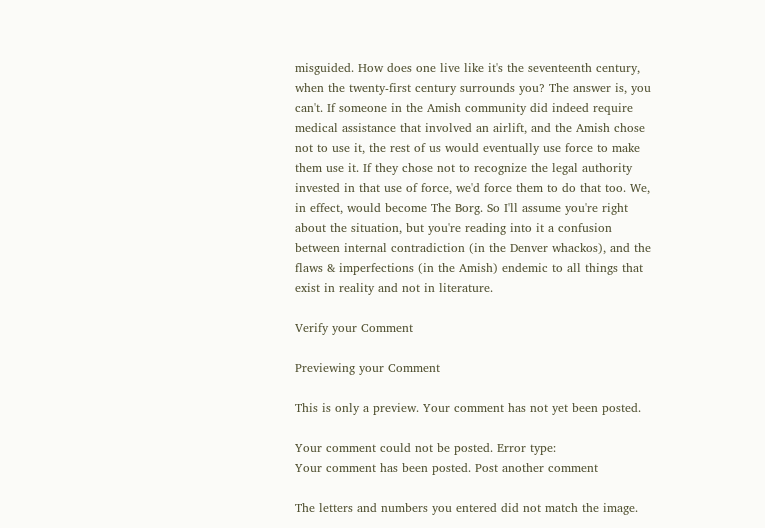misguided. How does one live like it's the seventeenth century, when the twenty-first century surrounds you? The answer is, you can't. If someone in the Amish community did indeed require medical assistance that involved an airlift, and the Amish chose not to use it, the rest of us would eventually use force to make them use it. If they chose not to recognize the legal authority invested in that use of force, we'd force them to do that too. We, in effect, would become The Borg. So I'll assume you're right about the situation, but you're reading into it a confusion between internal contradiction (in the Denver whackos), and the flaws & imperfections (in the Amish) endemic to all things that exist in reality and not in literature.

Verify your Comment

Previewing your Comment

This is only a preview. Your comment has not yet been posted.

Your comment could not be posted. Error type:
Your comment has been posted. Post another comment

The letters and numbers you entered did not match the image.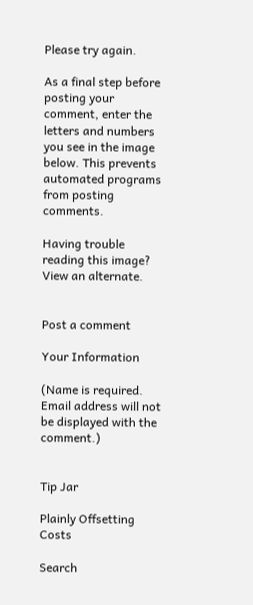Please try again.

As a final step before posting your comment, enter the letters and numbers you see in the image below. This prevents automated programs from posting comments.

Having trouble reading this image? View an alternate.


Post a comment

Your Information

(Name is required. Email address will not be displayed with the comment.)


Tip Jar

Plainly Offsetting Costs

Search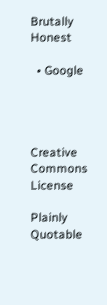Brutally Honest

  • Google




Creative Commons License

Plainly Quotable